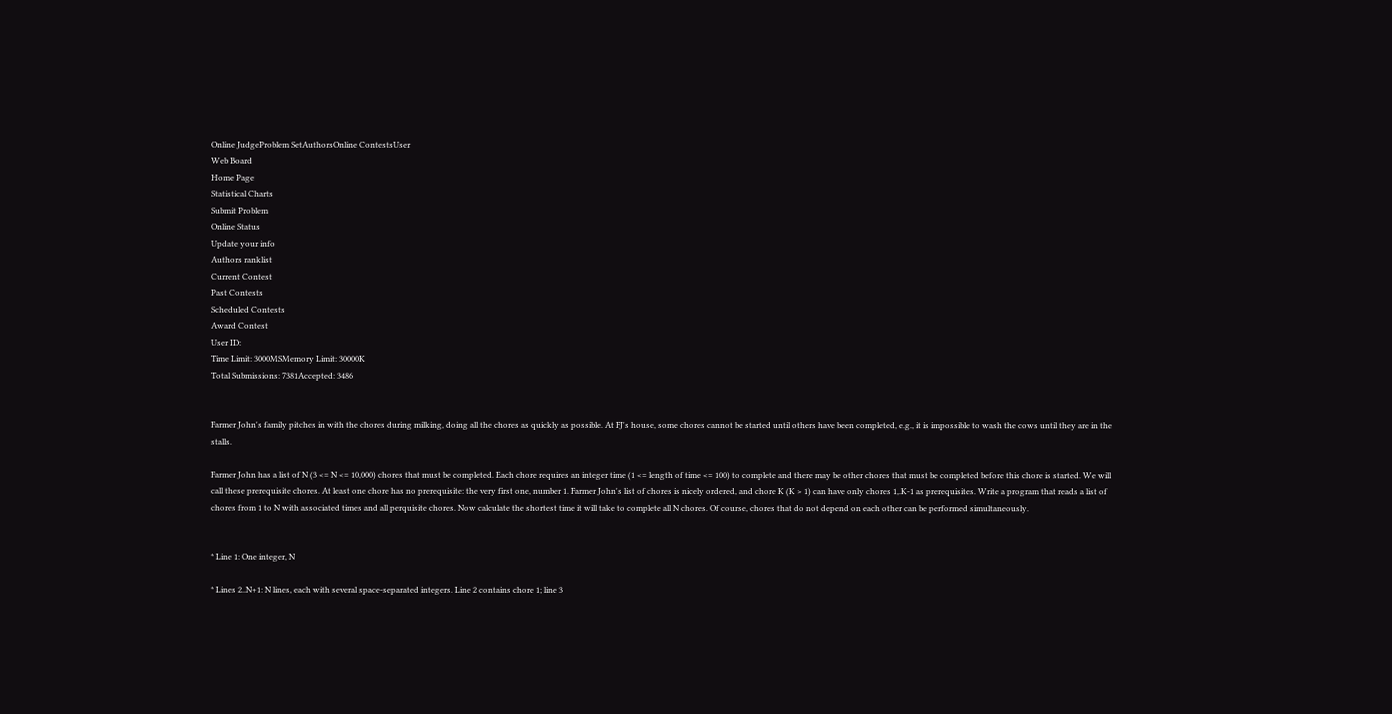Online JudgeProblem SetAuthorsOnline ContestsUser
Web Board
Home Page
Statistical Charts
Submit Problem
Online Status
Update your info
Authors ranklist
Current Contest
Past Contests
Scheduled Contests
Award Contest
User ID:
Time Limit: 3000MSMemory Limit: 30000K
Total Submissions: 7381Accepted: 3486


Farmer John's family pitches in with the chores during milking, doing all the chores as quickly as possible. At FJ's house, some chores cannot be started until others have been completed, e.g., it is impossible to wash the cows until they are in the stalls.

Farmer John has a list of N (3 <= N <= 10,000) chores that must be completed. Each chore requires an integer time (1 <= length of time <= 100) to complete and there may be other chores that must be completed before this chore is started. We will call these prerequisite chores. At least one chore has no prerequisite: the very first one, number 1. Farmer John's list of chores is nicely ordered, and chore K (K > 1) can have only chores 1,.K-1 as prerequisites. Write a program that reads a list of chores from 1 to N with associated times and all perquisite chores. Now calculate the shortest time it will take to complete all N chores. Of course, chores that do not depend on each other can be performed simultaneously.


* Line 1: One integer, N

* Lines 2..N+1: N lines, each with several space-separated integers. Line 2 contains chore 1; line 3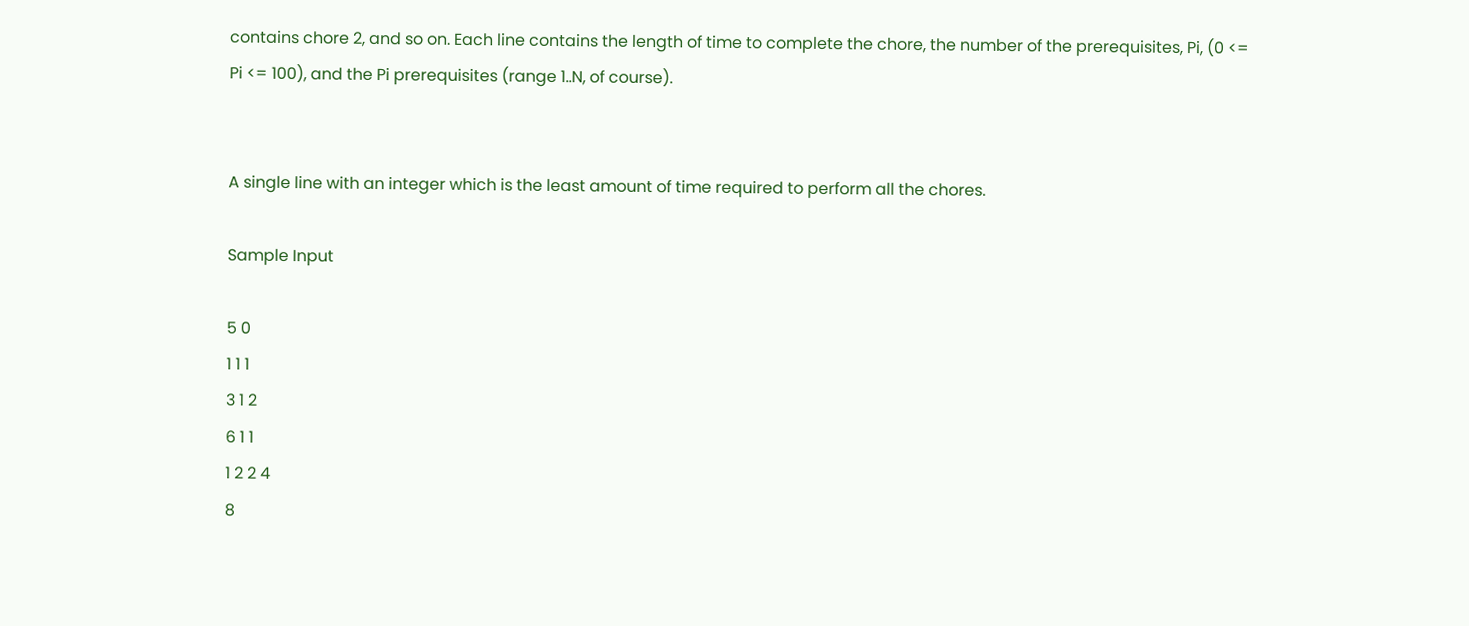contains chore 2, and so on. Each line contains the length of time to complete the chore, the number of the prerequisites, Pi, (0 <= Pi <= 100), and the Pi prerequisites (range 1..N, of course).


A single line with an integer which is the least amount of time required to perform all the chores.

Sample Input

5 0
1 1 1
3 1 2
6 1 1
1 2 2 4
8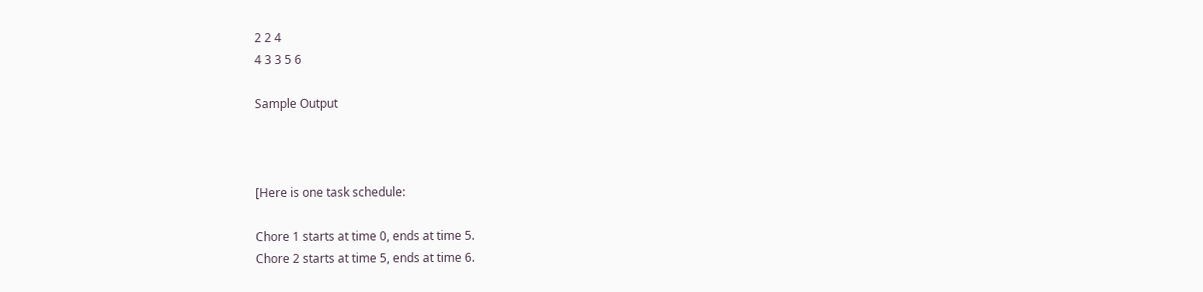2 2 4
4 3 3 5 6

Sample Output



[Here is one task schedule:

Chore 1 starts at time 0, ends at time 5.
Chore 2 starts at time 5, ends at time 6.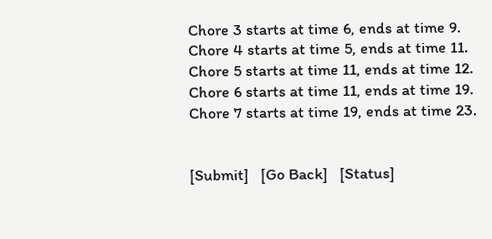Chore 3 starts at time 6, ends at time 9.
Chore 4 starts at time 5, ends at time 11.
Chore 5 starts at time 11, ends at time 12.
Chore 6 starts at time 11, ends at time 19.
Chore 7 starts at time 19, ends at time 23.


[Submit]   [Go Back]   [Status]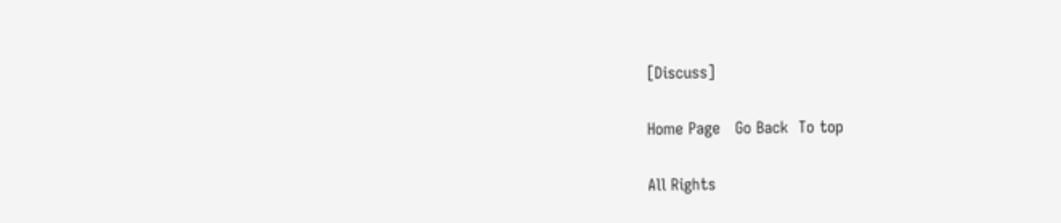[Discuss]

Home Page   Go Back  To top

All Rights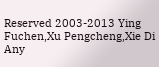Reserved 2003-2013 Ying Fuchen,Xu Pengcheng,Xie Di
Any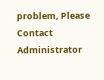problem, Please Contact Administrator